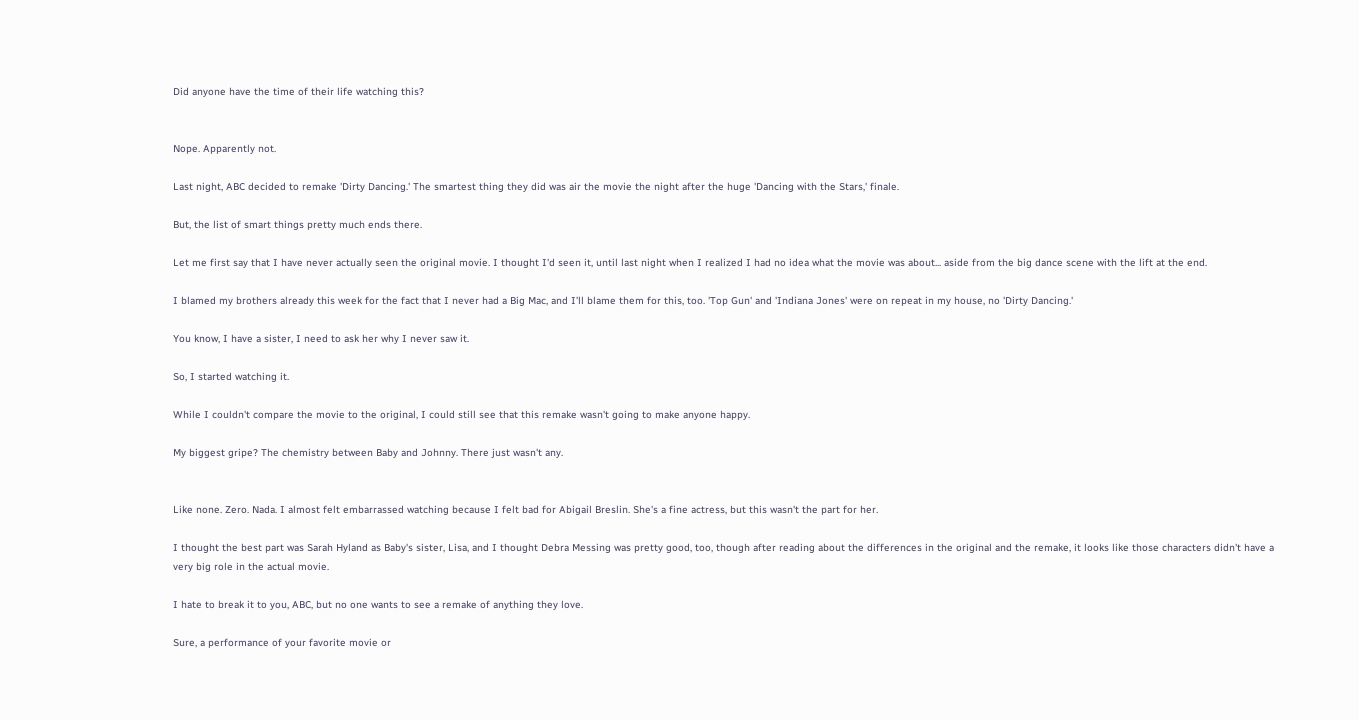Did anyone have the time of their life watching this?


Nope. Apparently not.

Last night, ABC decided to remake 'Dirty Dancing.' The smartest thing they did was air the movie the night after the huge 'Dancing with the Stars,' finale.

But, the list of smart things pretty much ends there.

Let me first say that I have never actually seen the original movie. I thought I'd seen it, until last night when I realized I had no idea what the movie was about... aside from the big dance scene with the lift at the end.

I blamed my brothers already this week for the fact that I never had a Big Mac, and I'll blame them for this, too. 'Top Gun' and 'Indiana Jones' were on repeat in my house, no 'Dirty Dancing.'

You know, I have a sister, I need to ask her why I never saw it.

So, I started watching it.

While I couldn't compare the movie to the original, I could still see that this remake wasn't going to make anyone happy.

My biggest gripe? The chemistry between Baby and Johnny. There just wasn't any.


Like none. Zero. Nada. I almost felt embarrassed watching because I felt bad for Abigail Breslin. She's a fine actress, but this wasn't the part for her.

I thought the best part was Sarah Hyland as Baby's sister, Lisa, and I thought Debra Messing was pretty good, too, though after reading about the differences in the original and the remake, it looks like those characters didn't have a very big role in the actual movie.

I hate to break it to you, ABC, but no one wants to see a remake of anything they love.

Sure, a performance of your favorite movie or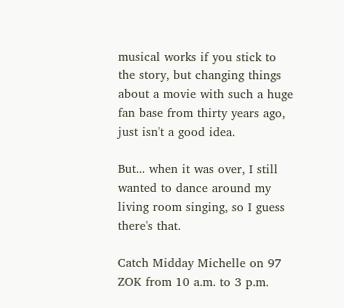musical works if you stick to the story, but changing things about a movie with such a huge fan base from thirty years ago, just isn't a good idea.

But... when it was over, I still wanted to dance around my living room singing, so I guess there's that.

Catch Midday Michelle on 97 ZOK from 10 a.m. to 3 p.m.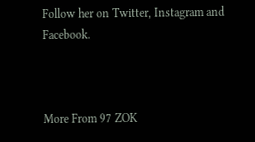Follow her on Twitter, Instagram and Facebook.



More From 97 ZOK